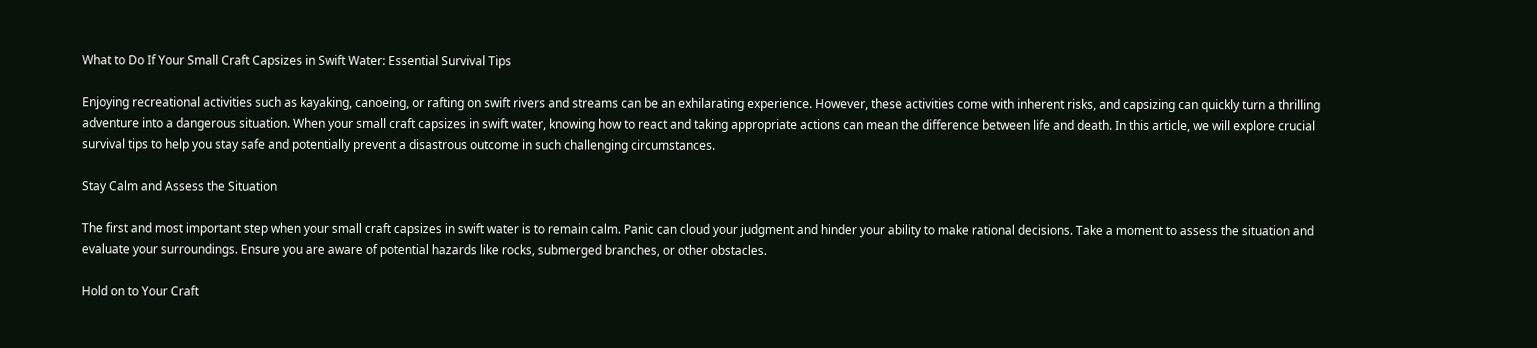What to Do If Your Small Craft Capsizes in Swift Water: Essential Survival Tips

Enjoying recreational activities such as kayaking, canoeing, or rafting on swift rivers and streams can be an exhilarating experience. However, these activities come with inherent risks, and capsizing can quickly turn a thrilling adventure into a dangerous situation. When your small craft capsizes in swift water, knowing how to react and taking appropriate actions can mean the difference between life and death. In this article, we will explore crucial survival tips to help you stay safe and potentially prevent a disastrous outcome in such challenging circumstances.

Stay Calm and Assess the Situation

The first and most important step when your small craft capsizes in swift water is to remain calm. Panic can cloud your judgment and hinder your ability to make rational decisions. Take a moment to assess the situation and evaluate your surroundings. Ensure you are aware of potential hazards like rocks, submerged branches, or other obstacles.

Hold on to Your Craft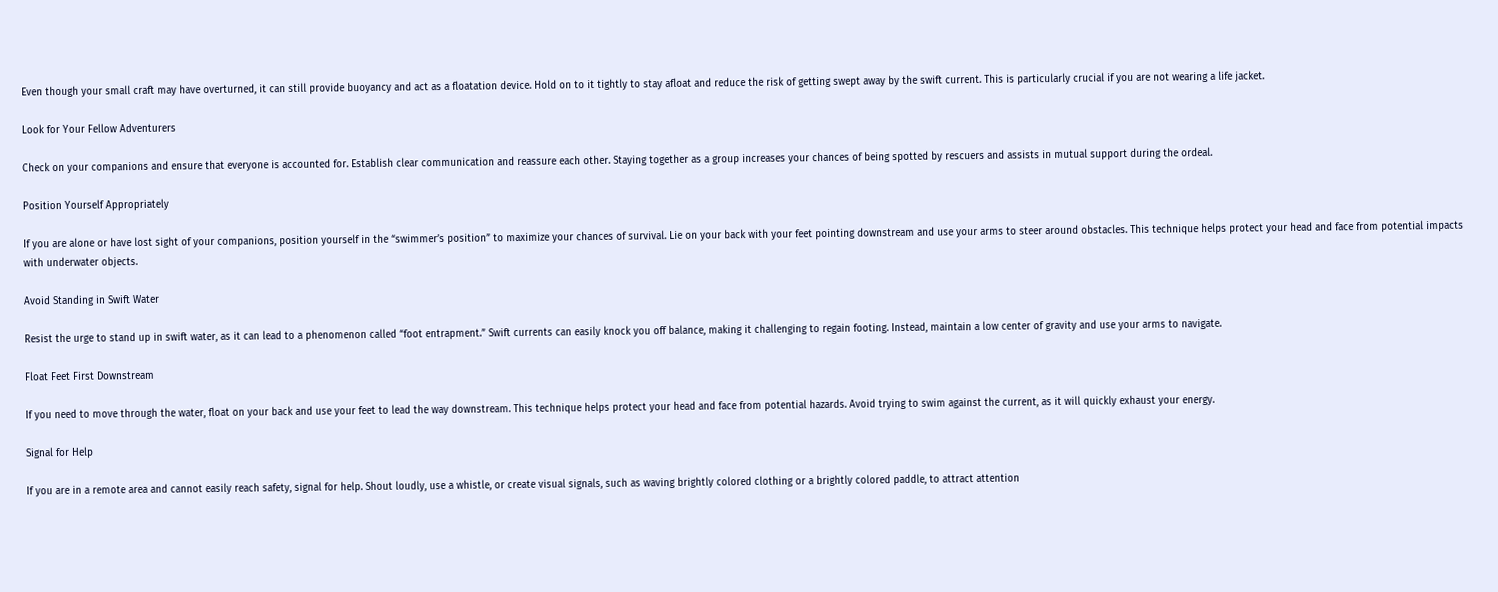Even though your small craft may have overturned, it can still provide buoyancy and act as a floatation device. Hold on to it tightly to stay afloat and reduce the risk of getting swept away by the swift current. This is particularly crucial if you are not wearing a life jacket.

Look for Your Fellow Adventurers

Check on your companions and ensure that everyone is accounted for. Establish clear communication and reassure each other. Staying together as a group increases your chances of being spotted by rescuers and assists in mutual support during the ordeal.

Position Yourself Appropriately

If you are alone or have lost sight of your companions, position yourself in the “swimmer’s position” to maximize your chances of survival. Lie on your back with your feet pointing downstream and use your arms to steer around obstacles. This technique helps protect your head and face from potential impacts with underwater objects.

Avoid Standing in Swift Water

Resist the urge to stand up in swift water, as it can lead to a phenomenon called “foot entrapment.” Swift currents can easily knock you off balance, making it challenging to regain footing. Instead, maintain a low center of gravity and use your arms to navigate.

Float Feet First Downstream

If you need to move through the water, float on your back and use your feet to lead the way downstream. This technique helps protect your head and face from potential hazards. Avoid trying to swim against the current, as it will quickly exhaust your energy.

Signal for Help

If you are in a remote area and cannot easily reach safety, signal for help. Shout loudly, use a whistle, or create visual signals, such as waving brightly colored clothing or a brightly colored paddle, to attract attention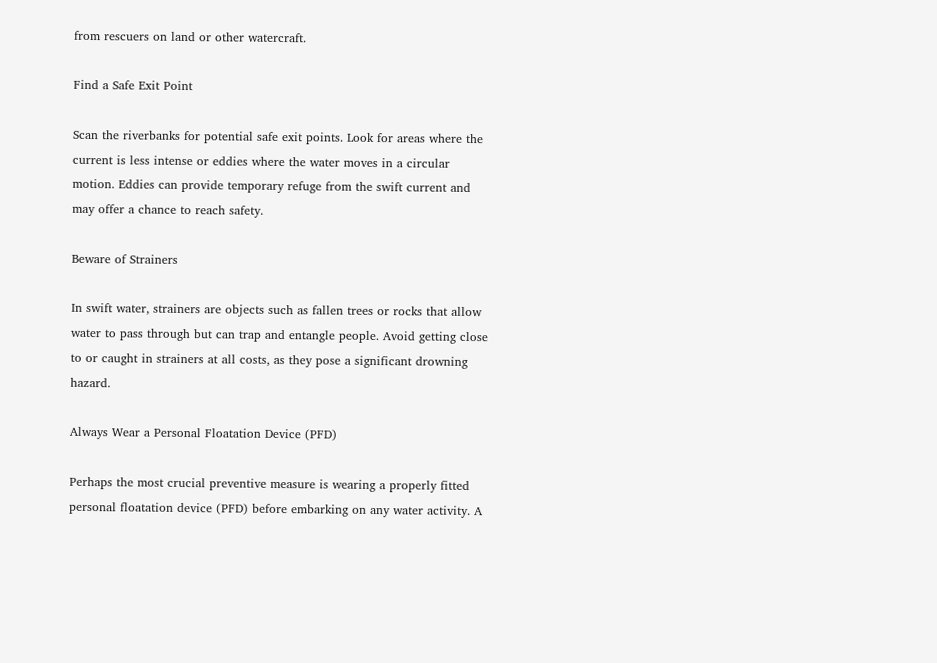from rescuers on land or other watercraft.

Find a Safe Exit Point

Scan the riverbanks for potential safe exit points. Look for areas where the current is less intense or eddies where the water moves in a circular motion. Eddies can provide temporary refuge from the swift current and may offer a chance to reach safety.

Beware of Strainers

In swift water, strainers are objects such as fallen trees or rocks that allow water to pass through but can trap and entangle people. Avoid getting close to or caught in strainers at all costs, as they pose a significant drowning hazard.

Always Wear a Personal Floatation Device (PFD)

Perhaps the most crucial preventive measure is wearing a properly fitted personal floatation device (PFD) before embarking on any water activity. A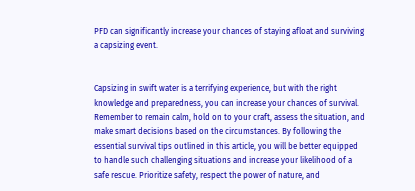PFD can significantly increase your chances of staying afloat and surviving a capsizing event.


Capsizing in swift water is a terrifying experience, but with the right knowledge and preparedness, you can increase your chances of survival. Remember to remain calm, hold on to your craft, assess the situation, and make smart decisions based on the circumstances. By following the essential survival tips outlined in this article, you will be better equipped to handle such challenging situations and increase your likelihood of a safe rescue. Prioritize safety, respect the power of nature, and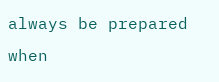always be prepared when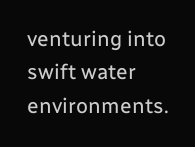venturing into swift water environments.